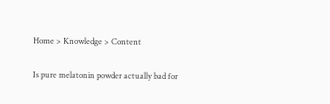Home > Knowledge > Content

Is pure melatonin powder actually bad for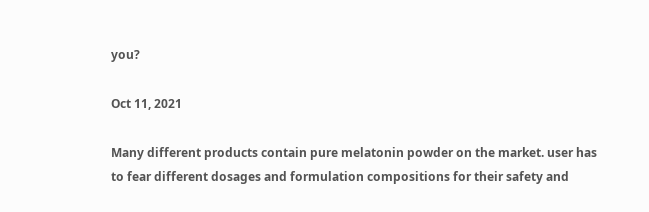you?

Oct 11, 2021

Many different products contain pure melatonin powder on the market. user has to fear different dosages and formulation compositions for their safety and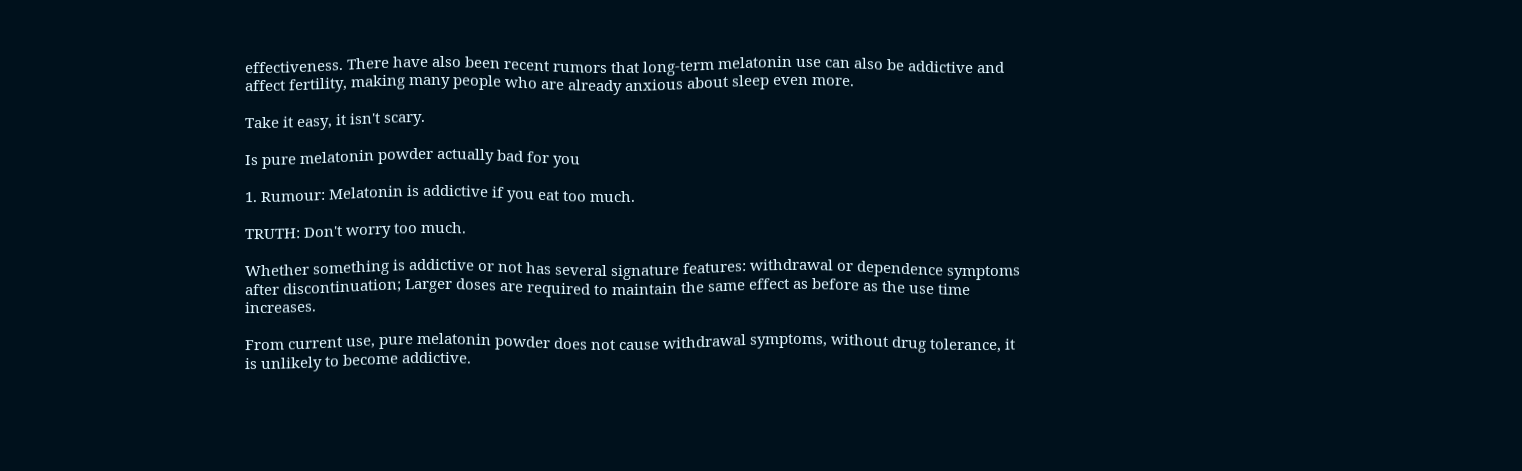effectiveness. There have also been recent rumors that long-term melatonin use can also be addictive and affect fertility, making many people who are already anxious about sleep even more.

Take it easy, it isn't scary.

Is pure melatonin powder actually bad for you

1. Rumour: Melatonin is addictive if you eat too much.

TRUTH: Don't worry too much.

Whether something is addictive or not has several signature features: withdrawal or dependence symptoms after discontinuation; Larger doses are required to maintain the same effect as before as the use time increases.

From current use, pure melatonin powder does not cause withdrawal symptoms, without drug tolerance, it is unlikely to become addictive.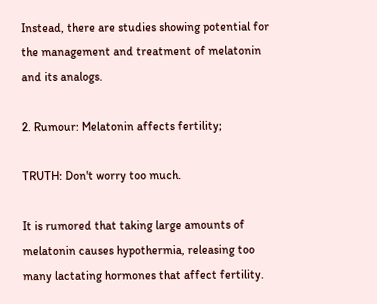Instead, there are studies showing potential for the management and treatment of melatonin and its analogs.

2. Rumour: Melatonin affects fertility;

TRUTH: Don't worry too much.

It is rumored that taking large amounts of melatonin causes hypothermia, releasing too many lactating hormones that affect fertility.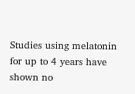Studies using melatonin for up to 4 years have shown no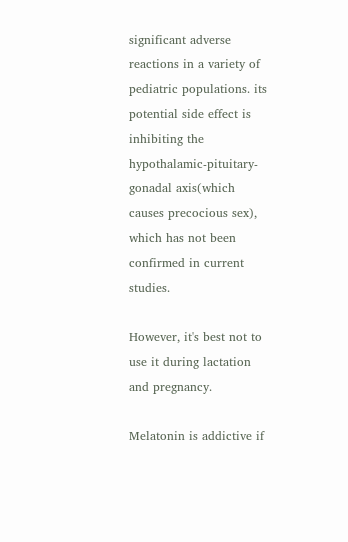significant adverse reactions in a variety of pediatric populations. its potential side effect is inhibiting the hypothalamic-pituitary-gonadal axis(which causes precocious sex), which has not been confirmed in current studies.

However, it's best not to use it during lactation and pregnancy.

Melatonin is addictive if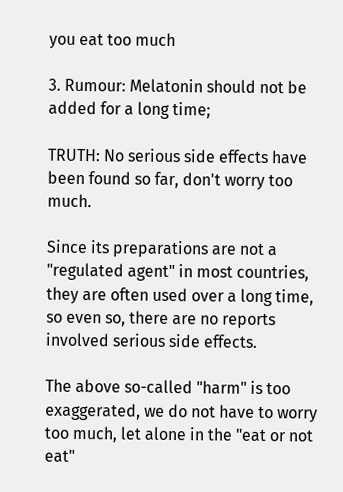you eat too much

3. Rumour: Melatonin should not be added for a long time;

TRUTH: No serious side effects have been found so far, don't worry too much.

Since its preparations are not a "regulated agent" in most countries, they are often used over a long time, so even so, there are no reports involved serious side effects.

The above so-called "harm" is too exaggerated, we do not have to worry too much, let alone in the "eat or not eat"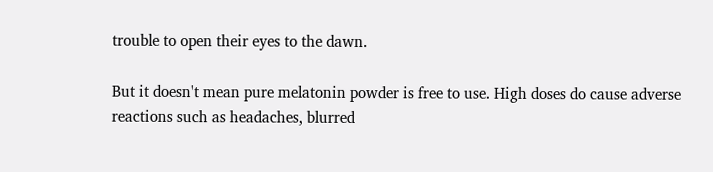trouble to open their eyes to the dawn.

But it doesn't mean pure melatonin powder is free to use. High doses do cause adverse reactions such as headaches, blurred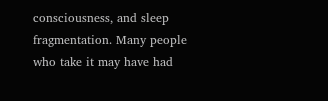consciousness, and sleep fragmentation. Many people who take it may have had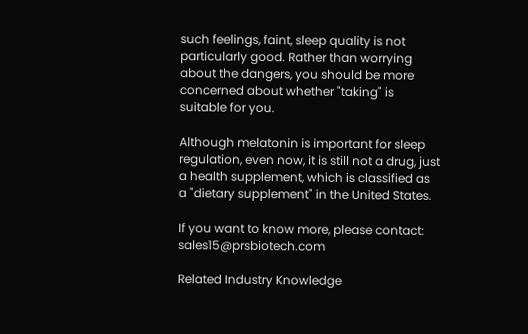such feelings, faint, sleep quality is not particularly good. Rather than worrying about the dangers, you should be more concerned about whether "taking" is suitable for you.

Although melatonin is important for sleep regulation, even now, it is still not a drug, just a health supplement, which is classified as a "dietary supplement" in the United States.

If you want to know more, please contact: sales15@prsbiotech.com

Related Industry Knowledge